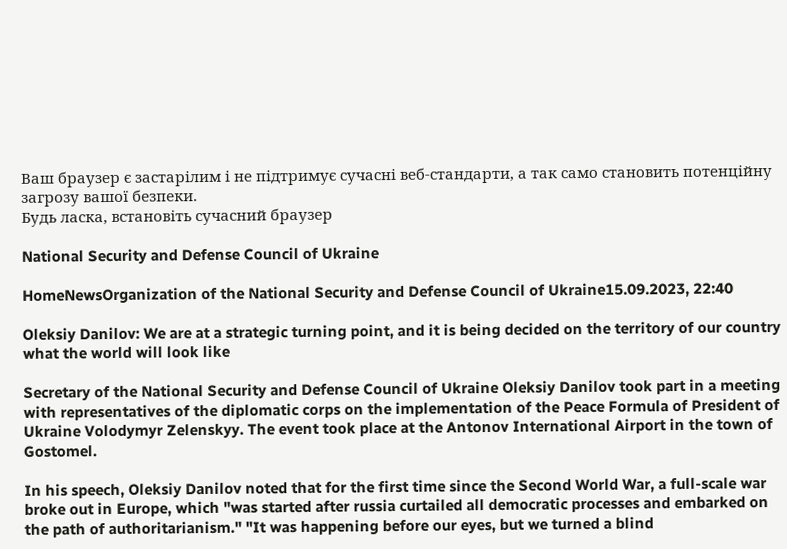Ваш браузер є застарілим і не підтримує сучасні веб-стандарти, а так само становить потенційну загрозу вашої безпеки.
Будь ласка, встановіть сучасний браузер

National Security and Defense Council of Ukraine

HomeNewsOrganization of the National Security and Defense Council of Ukraine15.09.2023, 22:40

Oleksiy Danilov: We are at a strategic turning point, and it is being decided on the territory of our country what the world will look like

Secretary of the National Security and Defense Council of Ukraine Oleksiy Danilov took part in a meeting with representatives of the diplomatic corps on the implementation of the Peace Formula of President of Ukraine Volodymyr Zelenskyy. The event took place at the Antonov International Airport in the town of Gostomel.

In his speech, Oleksiy Danilov noted that for the first time since the Second World War, a full-scale war broke out in Europe, which "was started after russia curtailed all democratic processes and embarked on the path of authoritarianism." "It was happening before our eyes, but we turned a blind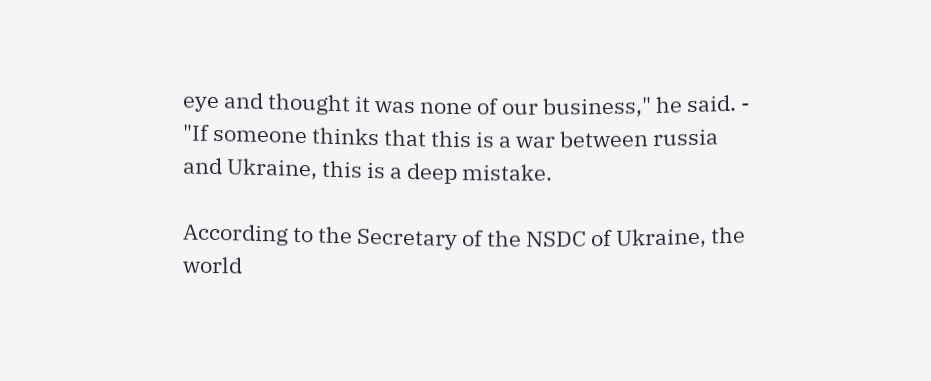eye and thought it was none of our business," he said. - "If someone thinks that this is a war between russia and Ukraine, this is a deep mistake.

According to the Secretary of the NSDC of Ukraine, the world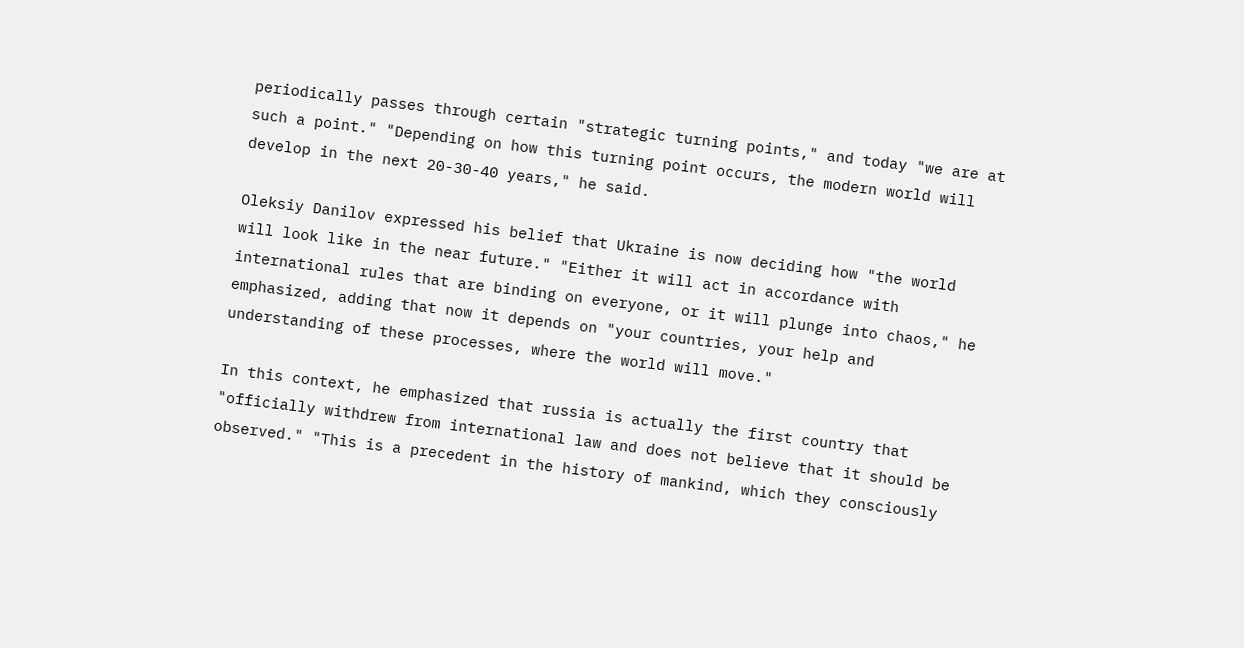periodically passes through certain "strategic turning points," and today "we are at such a point." "Depending on how this turning point occurs, the modern world will develop in the next 20-30-40 years," he said.

Oleksiy Danilov expressed his belief that Ukraine is now deciding how "the world will look like in the near future." "Either it will act in accordance with international rules that are binding on everyone, or it will plunge into chaos," he emphasized, adding that now it depends on "your countries, your help and understanding of these processes, where the world will move."

In this context, he emphasized that russia is actually the first country that "officially withdrew from international law and does not believe that it should be observed." "This is a precedent in the history of mankind, which they consciously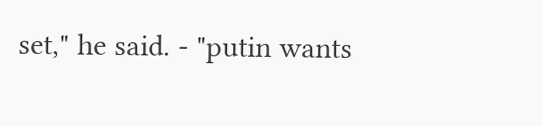set," he said. - "putin wants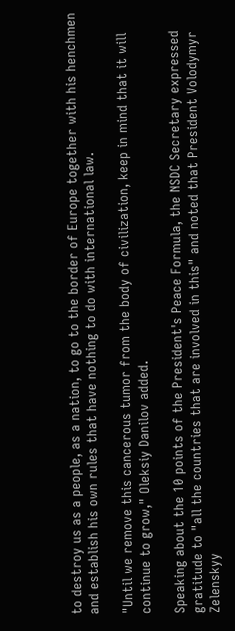to destroy us as a people, as a nation, to go to the border of Europe together with his henchmen and establish his own rules that have nothing to do with international law.

"Until we remove this cancerous tumor from the body of civilization, keep in mind that it will continue to grow," Oleksiy Danilov added.

Speaking about the 10 points of the President's Peace Formula, the NSDC Secretary expressed gratitude to "all the countries that are involved in this" and noted that President Volodymyr Zelenskyy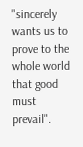"sincerely wants us to prove to the whole world that good must prevail".